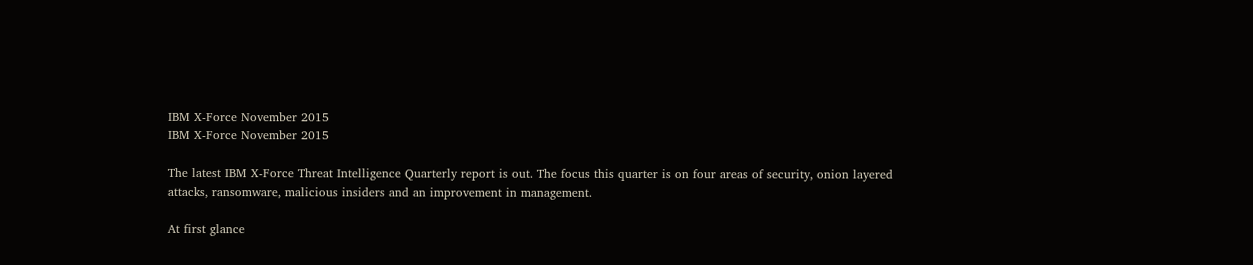IBM X-Force November 2015
IBM X-Force November 2015

The latest IBM X-Force Threat Intelligence Quarterly report is out. The focus this quarter is on four areas of security, onion layered attacks, ransomware, malicious insiders and an improvement in management.

At first glance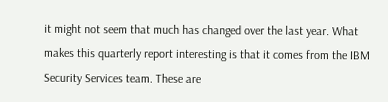it might not seem that much has changed over the last year. What makes this quarterly report interesting is that it comes from the IBM Security Services team. These are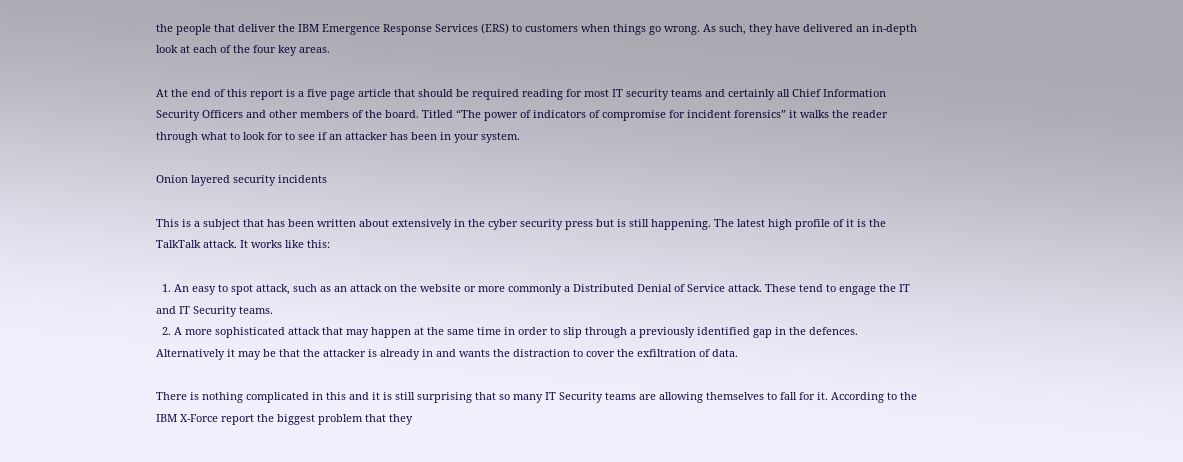the people that deliver the IBM Emergence Response Services (ERS) to customers when things go wrong. As such, they have delivered an in-depth look at each of the four key areas.

At the end of this report is a five page article that should be required reading for most IT security teams and certainly all Chief Information Security Officers and other members of the board. Titled “The power of indicators of compromise for incident forensics” it walks the reader through what to look for to see if an attacker has been in your system.

Onion layered security incidents

This is a subject that has been written about extensively in the cyber security press but is still happening. The latest high profile of it is the TalkTalk attack. It works like this:

  1. An easy to spot attack, such as an attack on the website or more commonly a Distributed Denial of Service attack. These tend to engage the IT and IT Security teams.
  2. A more sophisticated attack that may happen at the same time in order to slip through a previously identified gap in the defences. Alternatively it may be that the attacker is already in and wants the distraction to cover the exfiltration of data.

There is nothing complicated in this and it is still surprising that so many IT Security teams are allowing themselves to fall for it. According to the IBM X-Force report the biggest problem that they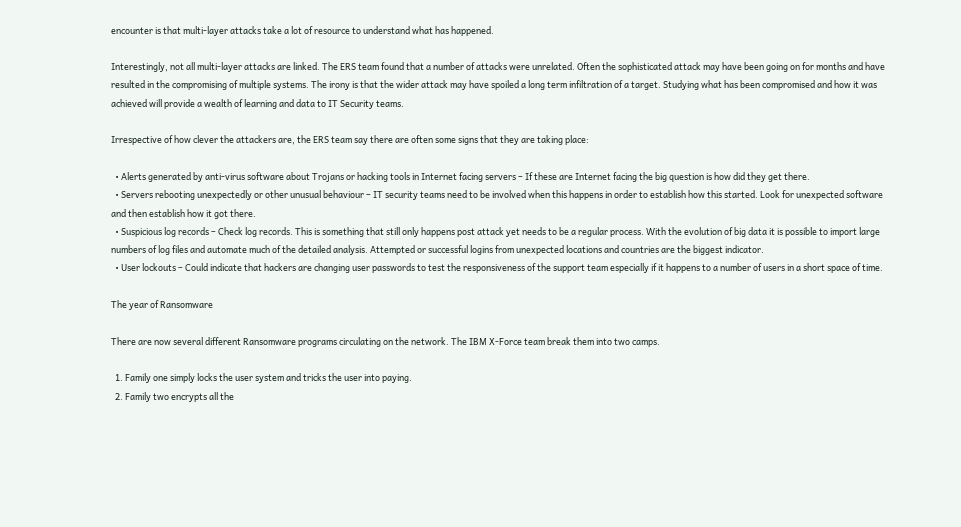encounter is that multi-layer attacks take a lot of resource to understand what has happened.

Interestingly, not all multi-layer attacks are linked. The ERS team found that a number of attacks were unrelated. Often the sophisticated attack may have been going on for months and have resulted in the compromising of multiple systems. The irony is that the wider attack may have spoiled a long term infiltration of a target. Studying what has been compromised and how it was achieved will provide a wealth of learning and data to IT Security teams.

Irrespective of how clever the attackers are, the ERS team say there are often some signs that they are taking place:

  • Alerts generated by anti-virus software about Trojans or hacking tools in Internet facing servers – If these are Internet facing the big question is how did they get there.
  • Servers rebooting unexpectedly or other unusual behaviour – IT security teams need to be involved when this happens in order to establish how this started. Look for unexpected software and then establish how it got there.
  • Suspicious log records – Check log records. This is something that still only happens post attack yet needs to be a regular process. With the evolution of big data it is possible to import large numbers of log files and automate much of the detailed analysis. Attempted or successful logins from unexpected locations and countries are the biggest indicator.
  • User lockouts – Could indicate that hackers are changing user passwords to test the responsiveness of the support team especially if it happens to a number of users in a short space of time.

The year of Ransomware

There are now several different Ransomware programs circulating on the network. The IBM X-Force team break them into two camps.

  1. Family one simply locks the user system and tricks the user into paying.
  2. Family two encrypts all the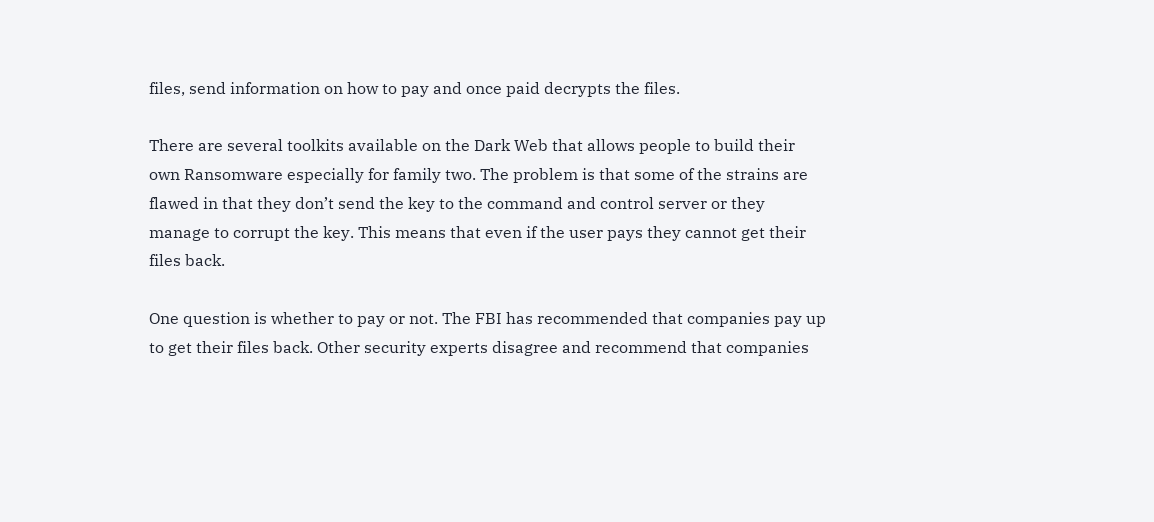files, send information on how to pay and once paid decrypts the files.

There are several toolkits available on the Dark Web that allows people to build their own Ransomware especially for family two. The problem is that some of the strains are flawed in that they don’t send the key to the command and control server or they manage to corrupt the key. This means that even if the user pays they cannot get their files back.

One question is whether to pay or not. The FBI has recommended that companies pay up to get their files back. Other security experts disagree and recommend that companies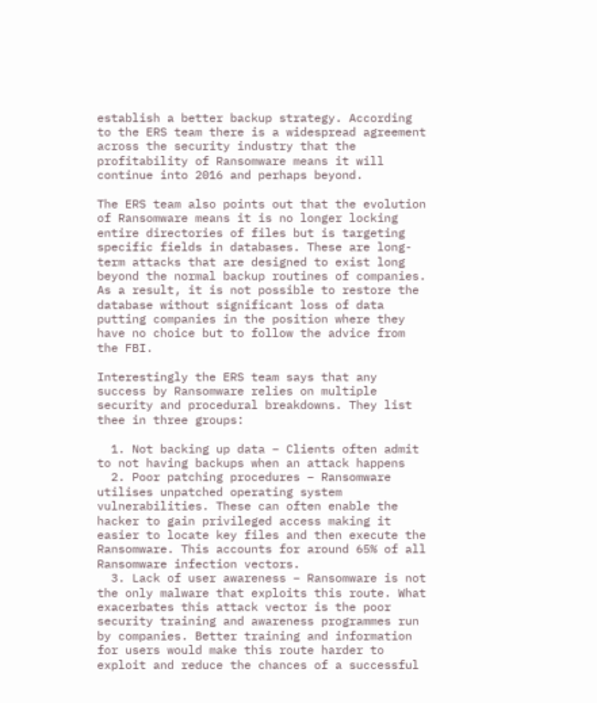establish a better backup strategy. According to the ERS team there is a widespread agreement across the security industry that the profitability of Ransomware means it will continue into 2016 and perhaps beyond.

The ERS team also points out that the evolution of Ransomware means it is no longer locking entire directories of files but is targeting specific fields in databases. These are long-term attacks that are designed to exist long beyond the normal backup routines of companies. As a result, it is not possible to restore the database without significant loss of data putting companies in the position where they have no choice but to follow the advice from the FBI.

Interestingly the ERS team says that any success by Ransomware relies on multiple security and procedural breakdowns. They list thee in three groups:

  1. Not backing up data – Clients often admit to not having backups when an attack happens
  2. Poor patching procedures – Ransomware utilises unpatched operating system vulnerabilities. These can often enable the hacker to gain privileged access making it easier to locate key files and then execute the Ransomware. This accounts for around 65% of all Ransomware infection vectors.
  3. Lack of user awareness – Ransomware is not the only malware that exploits this route. What exacerbates this attack vector is the poor security training and awareness programmes run by companies. Better training and information for users would make this route harder to exploit and reduce the chances of a successful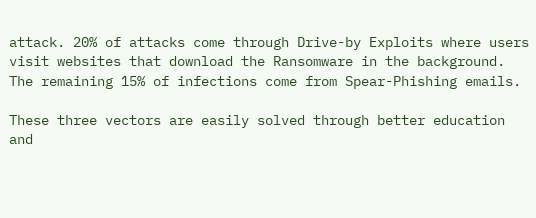attack. 20% of attacks come through Drive-by Exploits where users visit websites that download the Ransomware in the background. The remaining 15% of infections come from Spear-Phishing emails.

These three vectors are easily solved through better education and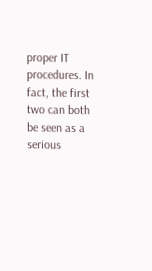proper IT procedures. In fact, the first two can both be seen as a serious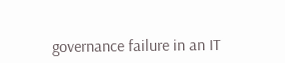governance failure in an IT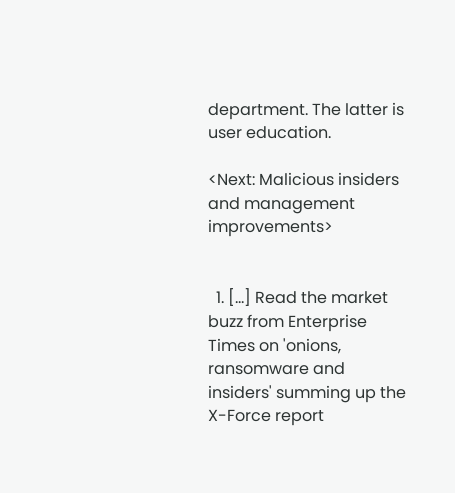department. The latter is user education.

<Next: Malicious insiders and management improvements>


  1. […] Read the market buzz from Enterprise Times on 'onions, ransomware and insiders' summing up the X-Force report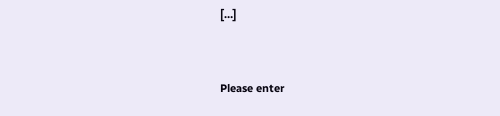[…]


Please enter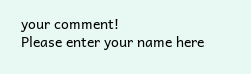your comment!
Please enter your name here